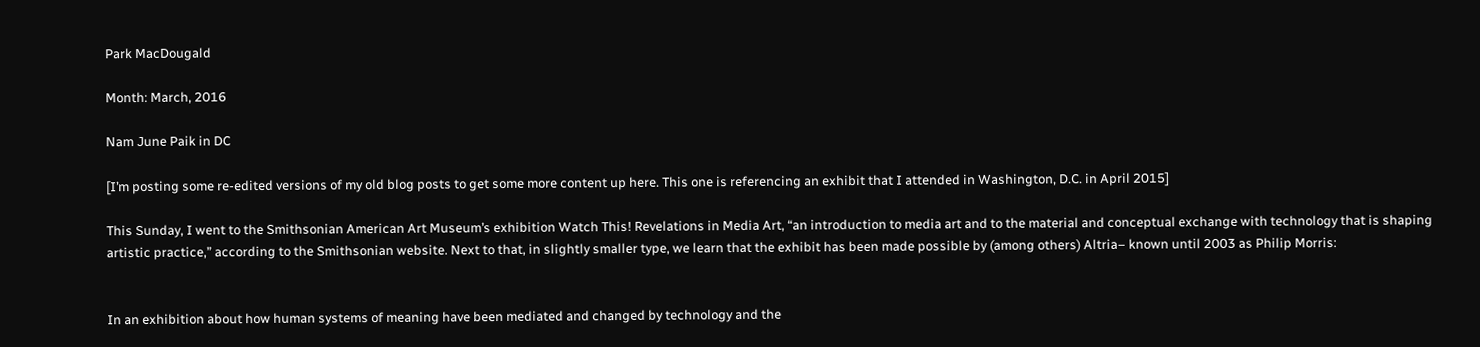Park MacDougald

Month: March, 2016

Nam June Paik in DC

[I’m posting some re-edited versions of my old blog posts to get some more content up here. This one is referencing an exhibit that I attended in Washington, D.C. in April 2015]

This Sunday, I went to the Smithsonian American Art Museum’s exhibition Watch This! Revelations in Media Art, “an introduction to media art and to the material and conceptual exchange with technology that is shaping artistic practice,” according to the Smithsonian website. Next to that, in slightly smaller type, we learn that the exhibit has been made possible by (among others) Altria– known until 2003 as Philip Morris:


In an exhibition about how human systems of meaning have been mediated and changed by technology and the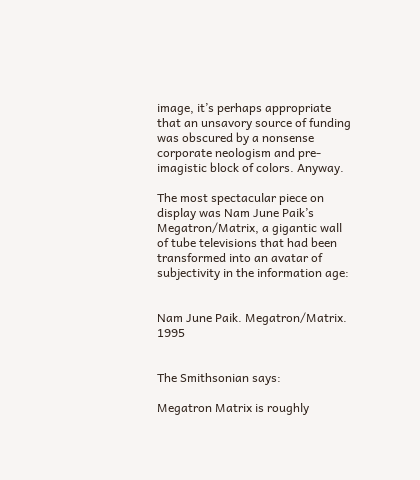image, it’s perhaps appropriate that an unsavory source of funding was obscured by a nonsense corporate neologism and pre-imagistic block of colors. Anyway.

The most spectacular piece on display was Nam June Paik’s Megatron/Matrix, a gigantic wall of tube televisions that had been transformed into an avatar of subjectivity in the information age:


Nam June Paik. Megatron/Matrix. 1995


The Smithsonian says:

Megatron Matrix is roughly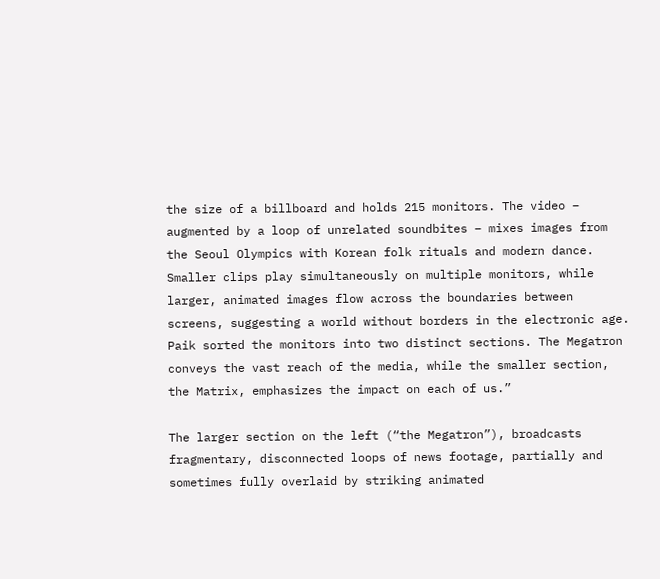the size of a billboard and holds 215 monitors. The video – augmented by a loop of unrelated soundbites – mixes images from the Seoul Olympics with Korean folk rituals and modern dance. Smaller clips play simultaneously on multiple monitors, while larger, animated images flow across the boundaries between screens, suggesting a world without borders in the electronic age. Paik sorted the monitors into two distinct sections. The Megatron conveys the vast reach of the media, while the smaller section, the Matrix, emphasizes the impact on each of us.”

The larger section on the left (“the Megatron”), broadcasts fragmentary, disconnected loops of news footage, partially and sometimes fully overlaid by striking animated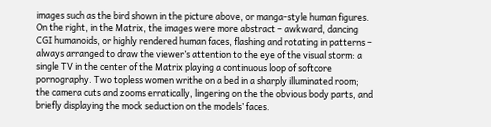images such as the bird shown in the picture above, or manga-style human figures. On the right, in the Matrix, the images were more abstract – awkward, dancing CGI humanoids, or highly rendered human faces, flashing and rotating in patterns – always arranged to draw the viewer’s attention to the eye of the visual storm: a single TV in the center of the Matrix playing a continuous loop of softcore pornography. Two topless women writhe on a bed in a sharply illuminated room; the camera cuts and zooms erratically, lingering on the the obvious body parts, and briefly displaying the mock seduction on the models’ faces.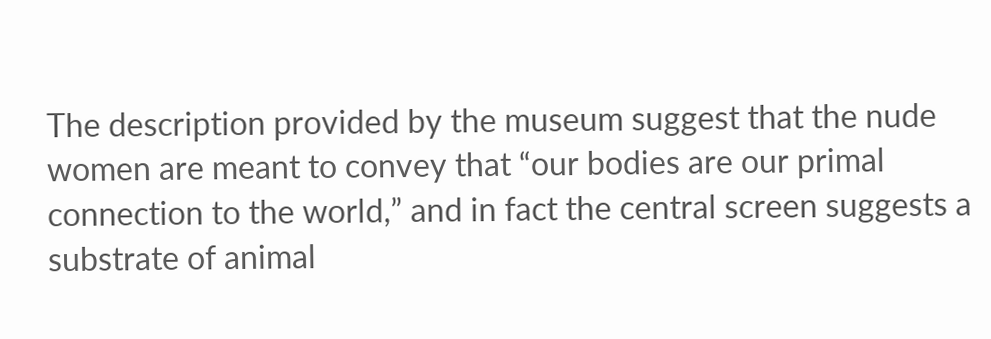The description provided by the museum suggest that the nude women are meant to convey that “our bodies are our primal connection to the world,” and in fact the central screen suggests a substrate of animal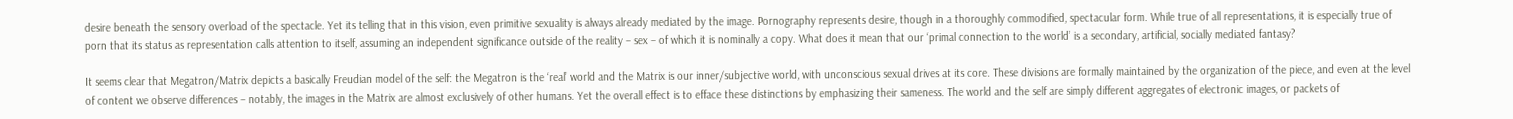desire beneath the sensory overload of the spectacle. Yet its telling that in this vision, even primitive sexuality is always already mediated by the image. Pornography represents desire, though in a thoroughly commodified, spectacular form. While true of all representations, it is especially true of porn that its status as representation calls attention to itself, assuming an independent significance outside of the reality – sex – of which it is nominally a copy. What does it mean that our ‘primal connection to the world’ is a secondary, artificial, socially mediated fantasy?

It seems clear that Megatron/Matrix depicts a basically Freudian model of the self: the Megatron is the ‘real’ world and the Matrix is our inner/subjective world, with unconscious sexual drives at its core. These divisions are formally maintained by the organization of the piece, and even at the level of content we observe differences – notably, the images in the Matrix are almost exclusively of other humans. Yet the overall effect is to efface these distinctions by emphasizing their sameness. The world and the self are simply different aggregates of electronic images, or packets of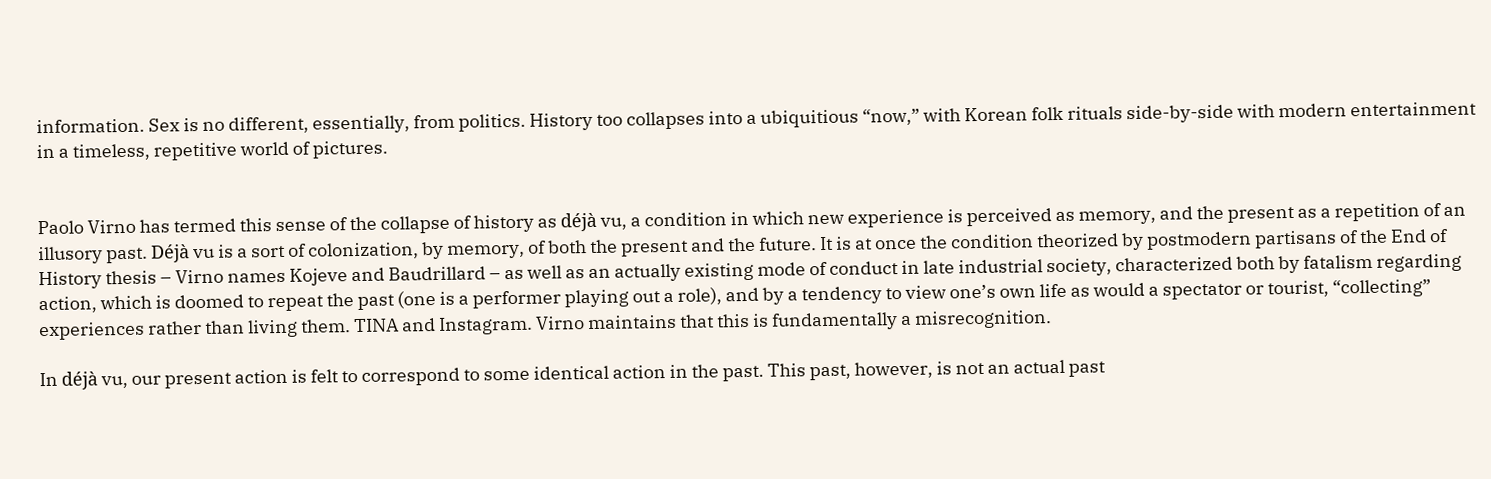information. Sex is no different, essentially, from politics. History too collapses into a ubiquitious “now,” with Korean folk rituals side-by-side with modern entertainment in a timeless, repetitive world of pictures.


Paolo Virno has termed this sense of the collapse of history as déjà vu, a condition in which new experience is perceived as memory, and the present as a repetition of an illusory past. Déjà vu is a sort of colonization, by memory, of both the present and the future. It is at once the condition theorized by postmodern partisans of the End of History thesis – Virno names Kojeve and Baudrillard – as well as an actually existing mode of conduct in late industrial society, characterized both by fatalism regarding action, which is doomed to repeat the past (one is a performer playing out a role), and by a tendency to view one’s own life as would a spectator or tourist, “collecting” experiences rather than living them. TINA and Instagram. Virno maintains that this is fundamentally a misrecognition.

In déjà vu, our present action is felt to correspond to some identical action in the past. This past, however, is not an actual past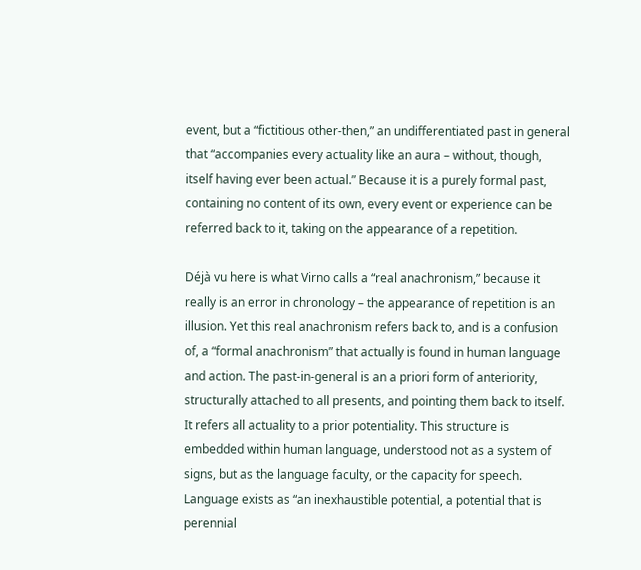event, but a “fictitious other-then,” an undifferentiated past in general that “accompanies every actuality like an aura – without, though, itself having ever been actual.” Because it is a purely formal past, containing no content of its own, every event or experience can be referred back to it, taking on the appearance of a repetition.

Déjà vu here is what Virno calls a “real anachronism,” because it really is an error in chronology – the appearance of repetition is an illusion. Yet this real anachronism refers back to, and is a confusion of, a “formal anachronism” that actually is found in human language and action. The past-in-general is an a priori form of anteriority, structurally attached to all presents, and pointing them back to itself. It refers all actuality to a prior potentiality. This structure is embedded within human language, understood not as a system of signs, but as the language faculty, or the capacity for speech. Language exists as “an inexhaustible potential, a potential that is perennial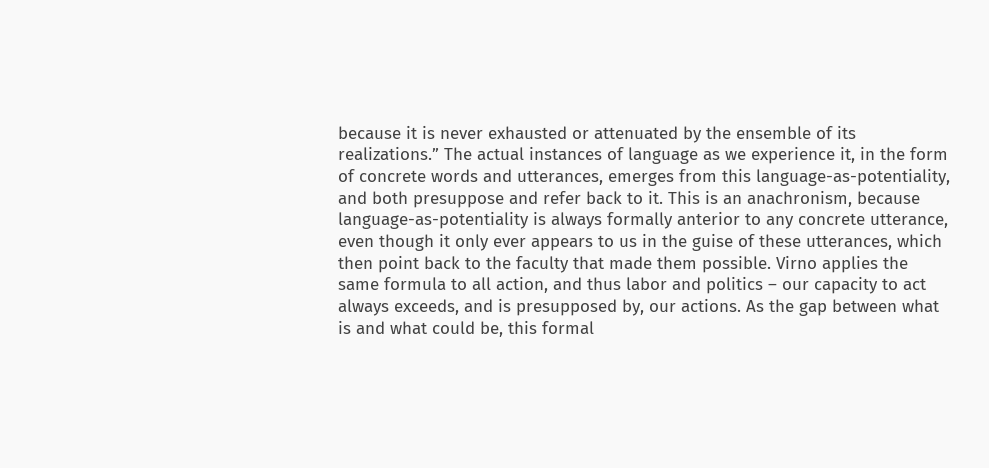because it is never exhausted or attenuated by the ensemble of its realizations.” The actual instances of language as we experience it, in the form of concrete words and utterances, emerges from this language-as-potentiality, and both presuppose and refer back to it. This is an anachronism, because language-as-potentiality is always formally anterior to any concrete utterance, even though it only ever appears to us in the guise of these utterances, which then point back to the faculty that made them possible. Virno applies the same formula to all action, and thus labor and politics – our capacity to act always exceeds, and is presupposed by, our actions. As the gap between what is and what could be, this formal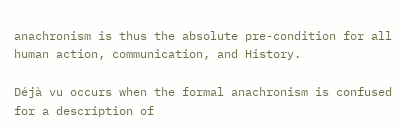anachronism is thus the absolute pre-condition for all human action, communication, and History.

Déjà vu occurs when the formal anachronism is confused for a description of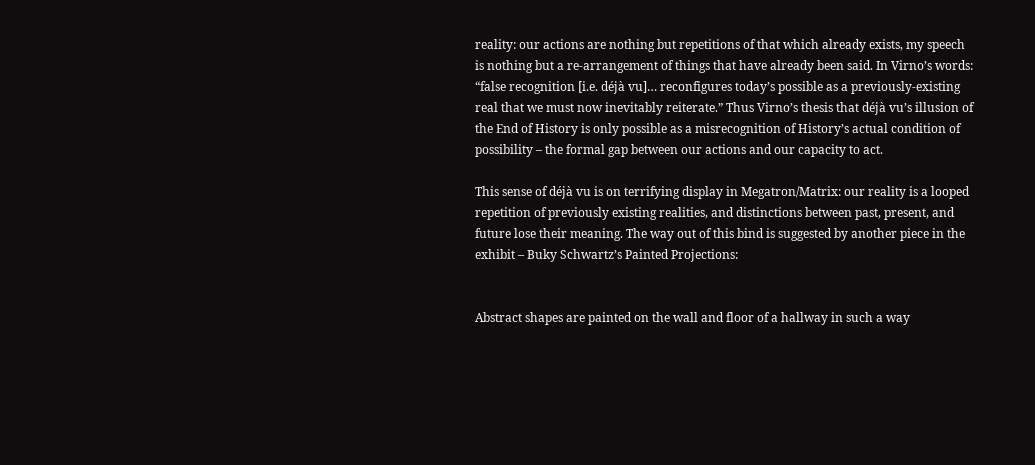reality: our actions are nothing but repetitions of that which already exists, my speech is nothing but a re-arrangement of things that have already been said. In Virno’s words: “false recognition [i.e. déjà vu]… reconfigures today’s possible as a previously-existing real that we must now inevitably reiterate.” Thus Virno’s thesis that déjà vu’s illusion of the End of History is only possible as a misrecognition of History’s actual condition of possibility – the formal gap between our actions and our capacity to act.

This sense of déjà vu is on terrifying display in Megatron/Matrix: our reality is a looped repetition of previously existing realities, and distinctions between past, present, and future lose their meaning. The way out of this bind is suggested by another piece in the exhibit – Buky Schwartz’s Painted Projections:


Abstract shapes are painted on the wall and floor of a hallway in such a way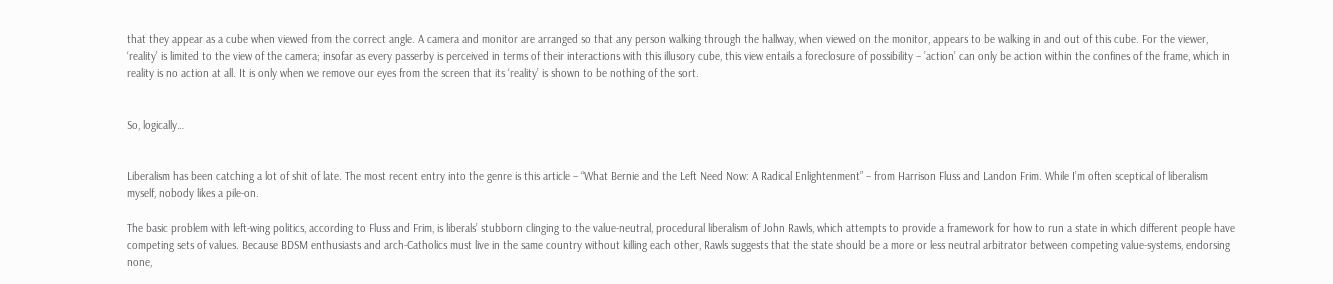that they appear as a cube when viewed from the correct angle. A camera and monitor are arranged so that any person walking through the hallway, when viewed on the monitor, appears to be walking in and out of this cube. For the viewer, ‘reality’ is limited to the view of the camera; insofar as every passerby is perceived in terms of their interactions with this illusory cube, this view entails a foreclosure of possibility – ’action’ can only be action within the confines of the frame, which in reality is no action at all. It is only when we remove our eyes from the screen that its ‘reality’ is shown to be nothing of the sort.


So, logically…


Liberalism has been catching a lot of shit of late. The most recent entry into the genre is this article – “What Bernie and the Left Need Now: A Radical Enlightenment” – from Harrison Fluss and Landon Frim. While I’m often sceptical of liberalism myself, nobody likes a pile-on.

The basic problem with left-wing politics, according to Fluss and Frim, is liberals’ stubborn clinging to the value-neutral, procedural liberalism of John Rawls, which attempts to provide a framework for how to run a state in which different people have competing sets of values. Because BDSM enthusiasts and arch-Catholics must live in the same country without killing each other, Rawls suggests that the state should be a more or less neutral arbitrator between competing value-systems, endorsing none,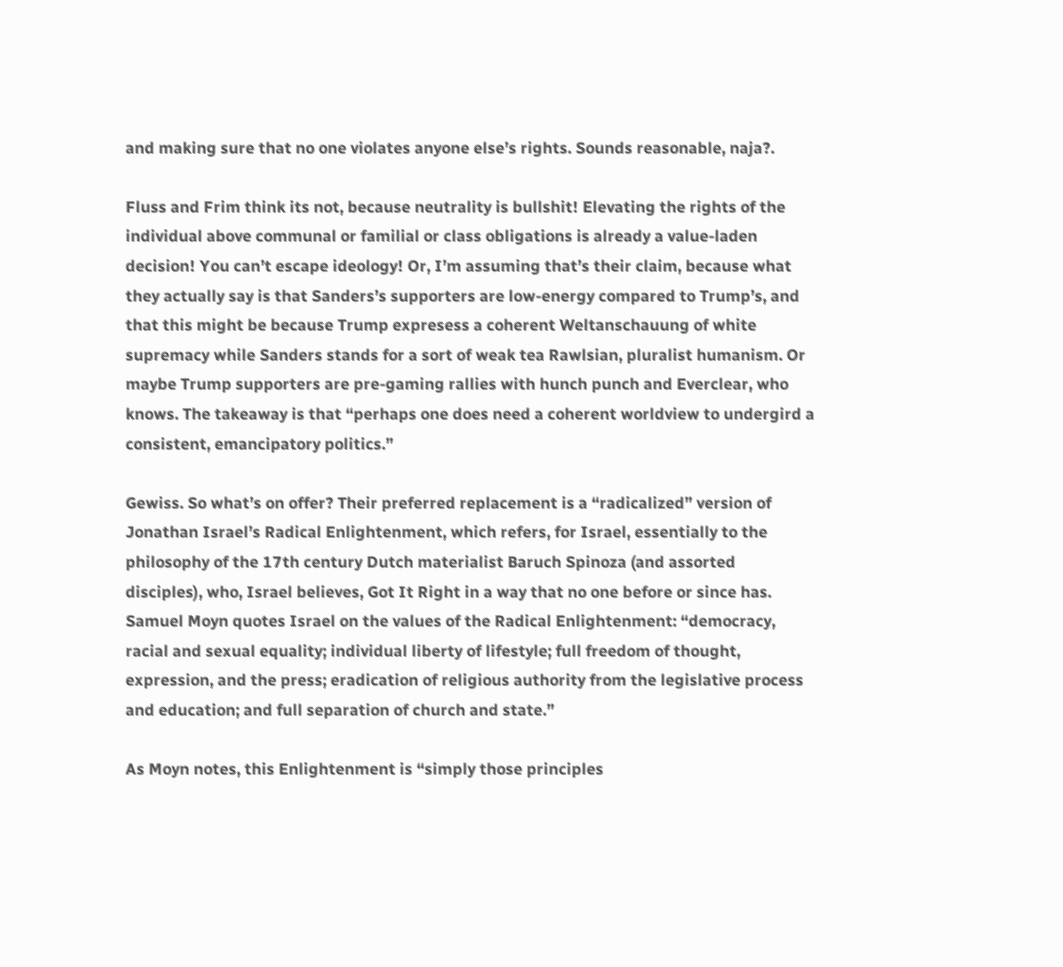and making sure that no one violates anyone else’s rights. Sounds reasonable, naja?.

Fluss and Frim think its not, because neutrality is bullshit! Elevating the rights of the individual above communal or familial or class obligations is already a value-laden decision! You can’t escape ideology! Or, I’m assuming that’s their claim, because what they actually say is that Sanders’s supporters are low-energy compared to Trump’s, and that this might be because Trump expresess a coherent Weltanschauung of white supremacy while Sanders stands for a sort of weak tea Rawlsian, pluralist humanism. Or maybe Trump supporters are pre-gaming rallies with hunch punch and Everclear, who knows. The takeaway is that “perhaps one does need a coherent worldview to undergird a consistent, emancipatory politics.”

Gewiss. So what’s on offer? Their preferred replacement is a “radicalized” version of Jonathan Israel’s Radical Enlightenment, which refers, for Israel, essentially to the philosophy of the 17th century Dutch materialist Baruch Spinoza (and assorted disciples), who, Israel believes, Got It Right in a way that no one before or since has. Samuel Moyn quotes Israel on the values of the Radical Enlightenment: “democracy, racial and sexual equality; individual liberty of lifestyle; full freedom of thought, expression, and the press; eradication of religious authority from the legislative process and education; and full separation of church and state.”

As Moyn notes, this Enlightenment is “simply those principles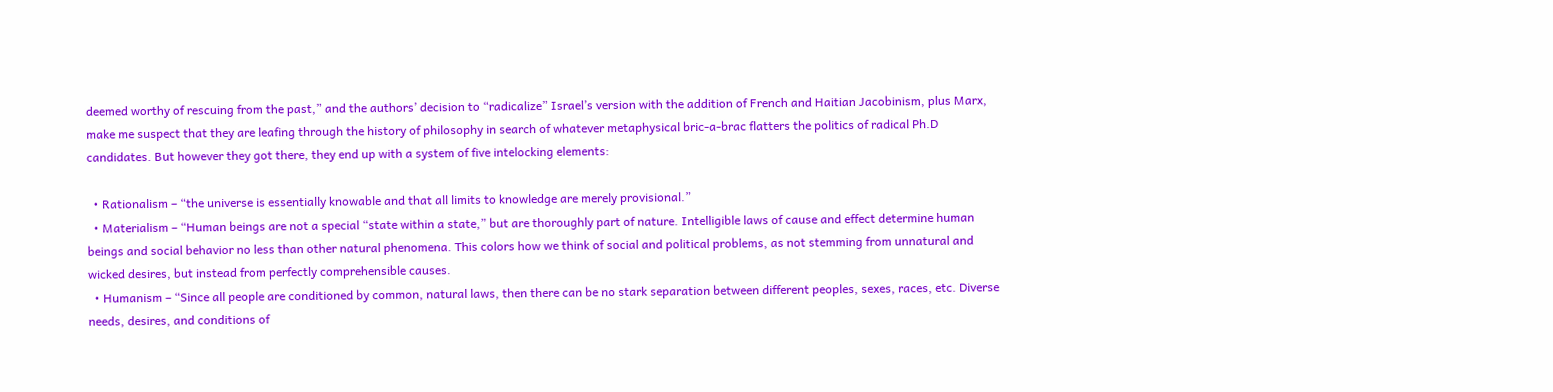deemed worthy of rescuing from the past,” and the authors’ decision to “radicalize” Israel’s version with the addition of French and Haitian Jacobinism, plus Marx, make me suspect that they are leafing through the history of philosophy in search of whatever metaphysical bric-a-brac flatters the politics of radical Ph.D candidates. But however they got there, they end up with a system of five intelocking elements:

  • Rationalism – “the universe is essentially knowable and that all limits to knowledge are merely provisional.”
  • Materialism – “Human beings are not a special “state within a state,” but are thoroughly part of nature. Intelligible laws of cause and effect determine human beings and social behavior no less than other natural phenomena. This colors how we think of social and political problems, as not stemming from unnatural and wicked desires, but instead from perfectly comprehensible causes.
  • Humanism – “Since all people are conditioned by common, natural laws, then there can be no stark separation between different peoples, sexes, races, etc. Diverse needs, desires, and conditions of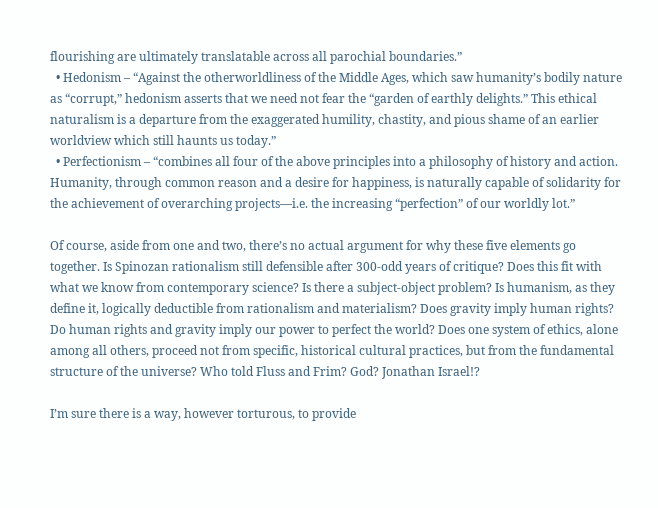flourishing are ultimately translatable across all parochial boundaries.”
  • Hedonism – “Against the otherworldliness of the Middle Ages, which saw humanity’s bodily nature as “corrupt,” hedonism asserts that we need not fear the “garden of earthly delights.” This ethical naturalism is a departure from the exaggerated humility, chastity, and pious shame of an earlier worldview which still haunts us today.”
  • Perfectionism – “combines all four of the above principles into a philosophy of history and action. Humanity, through common reason and a desire for happiness, is naturally capable of solidarity for the achievement of overarching projects—i.e. the increasing “perfection” of our worldly lot.”

Of course, aside from one and two, there’s no actual argument for why these five elements go together. Is Spinozan rationalism still defensible after 300-odd years of critique? Does this fit with what we know from contemporary science? Is there a subject-object problem? Is humanism, as they define it, logically deductible from rationalism and materialism? Does gravity imply human rights? Do human rights and gravity imply our power to perfect the world? Does one system of ethics, alone among all others, proceed not from specific, historical cultural practices, but from the fundamental structure of the universe? Who told Fluss and Frim? God? Jonathan Israel!?

I’m sure there is a way, however torturous, to provide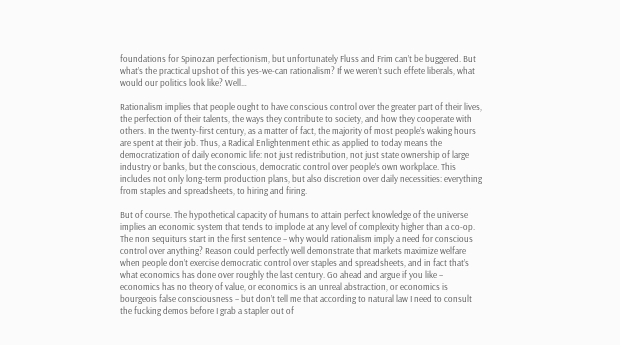foundations for Spinozan perfectionism, but unfortunately Fluss and Frim can’t be buggered. But what’s the practical upshot of this yes-we-can rationalism? If we weren’t such effete liberals, what would our politics look like? Well…

Rationalism implies that people ought to have conscious control over the greater part of their lives, the perfection of their talents, the ways they contribute to society, and how they cooperate with others. In the twenty-first century, as a matter of fact, the majority of most people’s waking hours are spent at their job. Thus, a Radical Enlightenment ethic as applied to today means the democratization of daily economic life: not just redistribution, not just state ownership of large industry or banks, but the conscious, democratic control over people’s own workplace. This includes not only long-term production plans, but also discretion over daily necessities: everything from staples and spreadsheets, to hiring and firing.

But of course. The hypothetical capacity of humans to attain perfect knowledge of the universe implies an economic system that tends to implode at any level of complexity higher than a co-op. The non sequiturs start in the first sentence – why would rationalism imply a need for conscious control over anything? Reason could perfectly well demonstrate that markets maximize welfare when people don’t exercise democratic control over staples and spreadsheets, and in fact that’s what economics has done over roughly the last century. Go ahead and argue if you like – economics has no theory of value, or economics is an unreal abstraction, or economics is bourgeois false consciousness – but don’t tell me that according to natural law I need to consult the fucking demos before I grab a stapler out of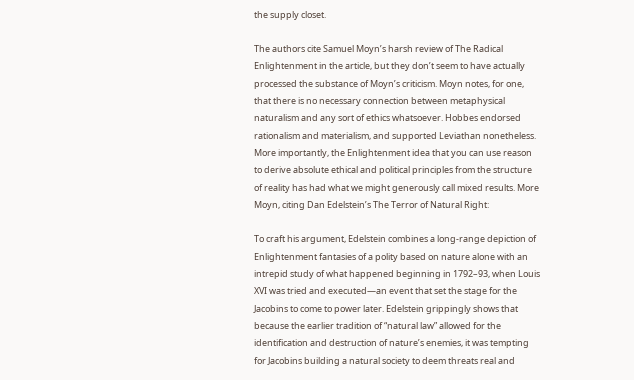the supply closet.

The authors cite Samuel Moyn’s harsh review of The Radical Enlightenment in the article, but they don’t seem to have actually processed the substance of Moyn’s criticism. Moyn notes, for one, that there is no necessary connection between metaphysical naturalism and any sort of ethics whatsoever. Hobbes endorsed rationalism and materialism, and supported Leviathan nonetheless. More importantly, the Enlightenment idea that you can use reason to derive absolute ethical and political principles from the structure of reality has had what we might generously call mixed results. More Moyn, citing Dan Edelstein’s The Terror of Natural Right:

To craft his argument, Edelstein combines a long-range depiction of Enlightenment fantasies of a polity based on nature alone with an intrepid study of what happened beginning in 1792–93, when Louis XVI was tried and executed—an event that set the stage for the Jacobins to come to power later. Edelstein grippingly shows that because the earlier tradition of “natural law” allowed for the identification and destruction of nature’s enemies, it was tempting for Jacobins building a natural society to deem threats real and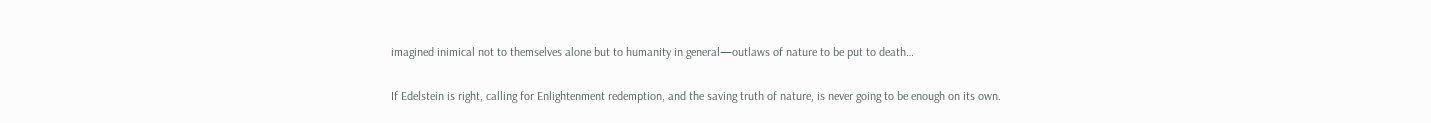imagined inimical not to themselves alone but to humanity in general—outlaws of nature to be put to death…

If Edelstein is right, calling for Enlightenment redemption, and the saving truth of nature, is never going to be enough on its own.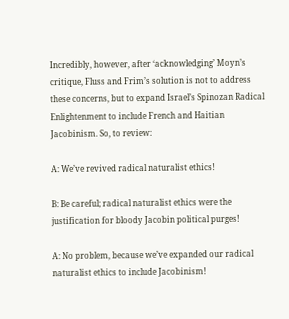Incredibly, however, after ‘acknowledging’ Moyn’s critique, Fluss and Frim’s solution is not to address these concerns, but to expand Israel’s Spinozan Radical Enlightenment to include French and Haitian Jacobinism. So, to review:

A: We’ve revived radical naturalist ethics!

B: Be careful; radical naturalist ethics were the justification for bloody Jacobin political purges!

A: No problem, because we’ve expanded our radical naturalist ethics to include Jacobinism!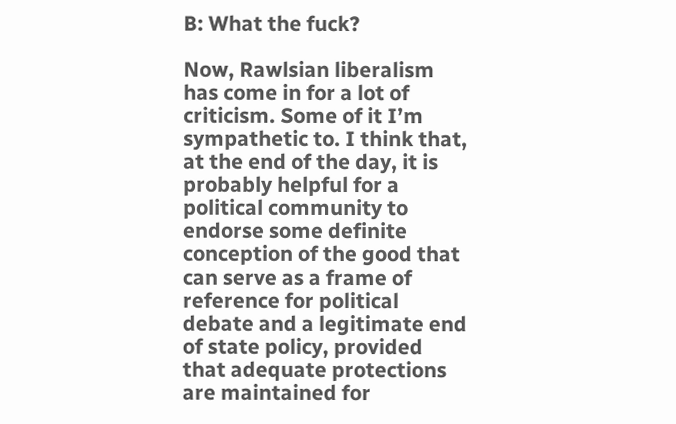B: What the fuck?

Now, Rawlsian liberalism has come in for a lot of criticism. Some of it I’m sympathetic to. I think that, at the end of the day, it is probably helpful for a political community to endorse some definite conception of the good that can serve as a frame of reference for political debate and a legitimate end of state policy, provided that adequate protections are maintained for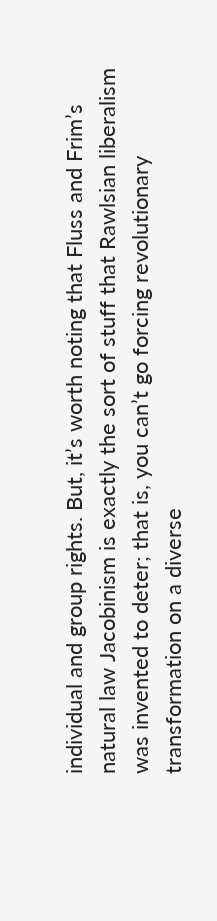individual and group rights. But, it’s worth noting that Fluss and Frim’s natural law Jacobinism is exactly the sort of stuff that Rawlsian liberalism was invented to deter; that is, you can’t go forcing revolutionary transformation on a diverse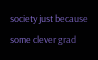society just because some clever grad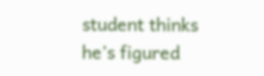student thinks he’s figured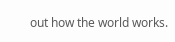out how the world works.